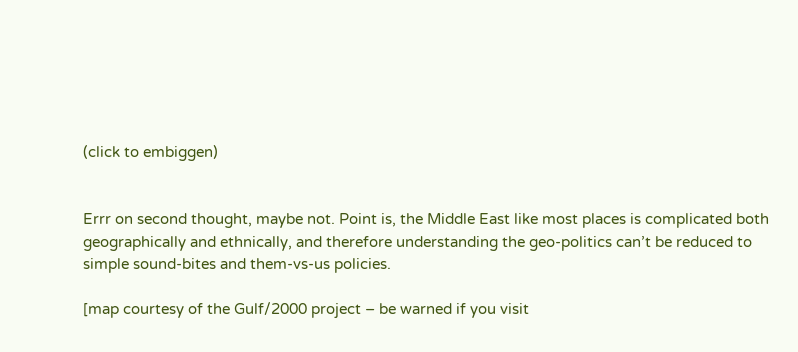(click to embiggen)


Errr on second thought, maybe not. Point is, the Middle East like most places is complicated both geographically and ethnically, and therefore understanding the geo-politics can’t be reduced to simple sound-bites and them-vs-us policies.

[map courtesy of the Gulf/2000 project – be warned if you visit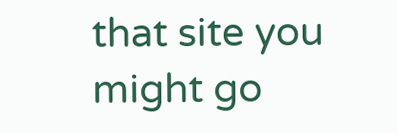that site you might go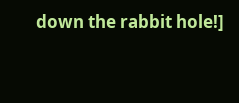down the rabbit hole!]